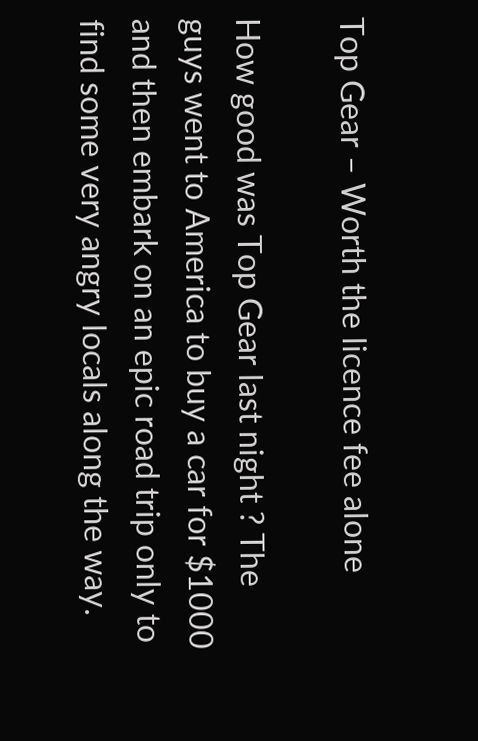Top Gear – Worth the licence fee alone

How good was Top Gear last night ? The guys went to America to buy a car for $1000 and then embark on an epic road trip only to find some very angry locals along the way.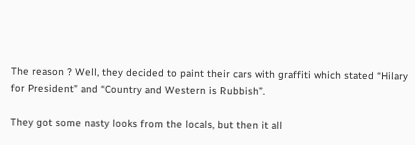The reason ? Well, they decided to paint their cars with graffiti which stated “Hilary for President” and “Country and Western is Rubbish”.

They got some nasty looks from the locals, but then it all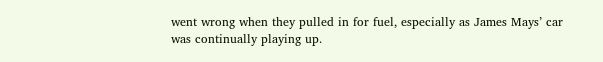went wrong when they pulled in for fuel, especially as James Mays’ car was continually playing up.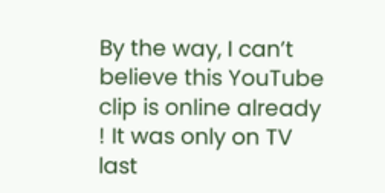By the way, I can’t believe this YouTube clip is online already ! It was only on TV last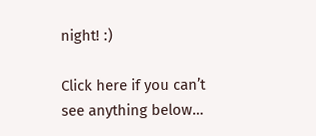night! :)

Click here if you can’t see anything below…